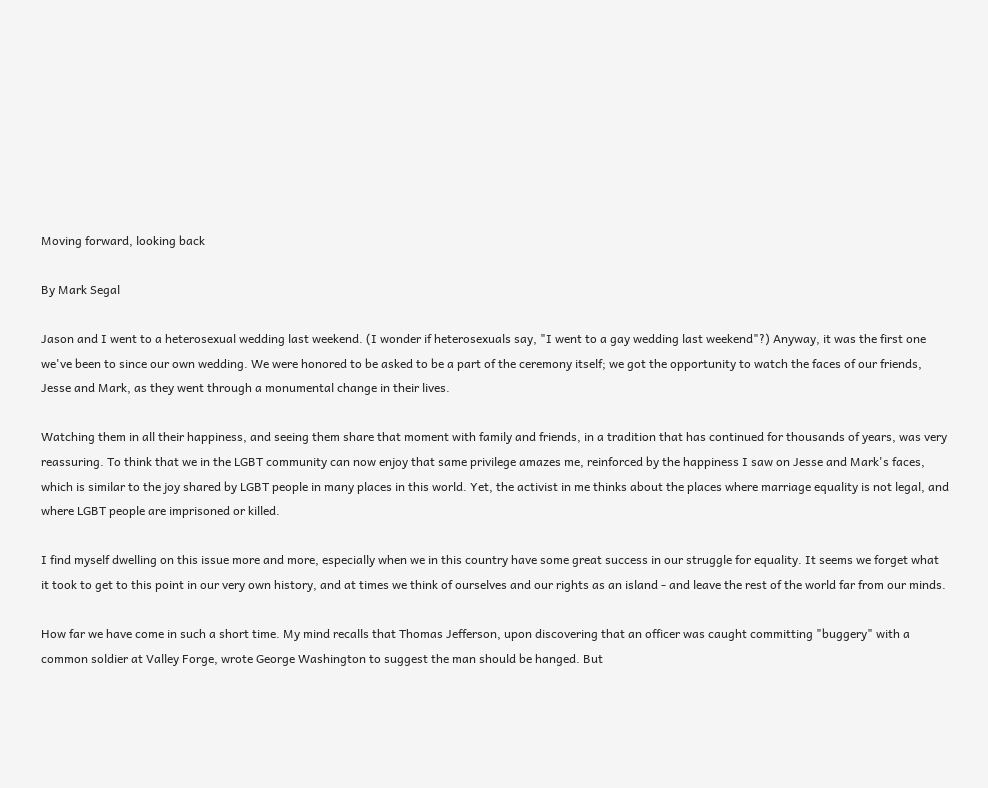Moving forward, looking back

By Mark Segal

Jason and I went to a heterosexual wedding last weekend. (I wonder if heterosexuals say, "I went to a gay wedding last weekend"?) Anyway, it was the first one we've been to since our own wedding. We were honored to be asked to be a part of the ceremony itself; we got the opportunity to watch the faces of our friends, Jesse and Mark, as they went through a monumental change in their lives.

Watching them in all their happiness, and seeing them share that moment with family and friends, in a tradition that has continued for thousands of years, was very reassuring. To think that we in the LGBT community can now enjoy that same privilege amazes me, reinforced by the happiness I saw on Jesse and Mark's faces, which is similar to the joy shared by LGBT people in many places in this world. Yet, the activist in me thinks about the places where marriage equality is not legal, and where LGBT people are imprisoned or killed.

I find myself dwelling on this issue more and more, especially when we in this country have some great success in our struggle for equality. It seems we forget what it took to get to this point in our very own history, and at times we think of ourselves and our rights as an island - and leave the rest of the world far from our minds.

How far we have come in such a short time. My mind recalls that Thomas Jefferson, upon discovering that an officer was caught committing "buggery" with a common soldier at Valley Forge, wrote George Washington to suggest the man should be hanged. But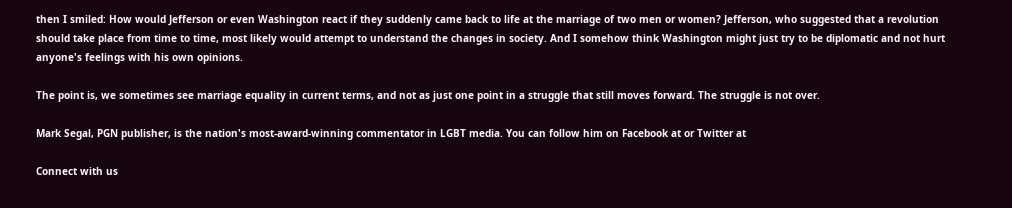then I smiled: How would Jefferson or even Washington react if they suddenly came back to life at the marriage of two men or women? Jefferson, who suggested that a revolution should take place from time to time, most likely would attempt to understand the changes in society. And I somehow think Washington might just try to be diplomatic and not hurt anyone's feelings with his own opinions.

The point is, we sometimes see marriage equality in current terms, and not as just one point in a struggle that still moves forward. The struggle is not over.

Mark Segal, PGN publisher, is the nation's most-award-winning commentator in LGBT media. You can follow him on Facebook at or Twitter at

Connect with us